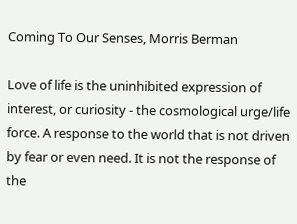Coming To Our Senses, Morris Berman

Love of life is the uninhibited expression of interest, or curiosity - the cosmological urge/life force. A response to the world that is not driven by fear or even need. It is not the response of the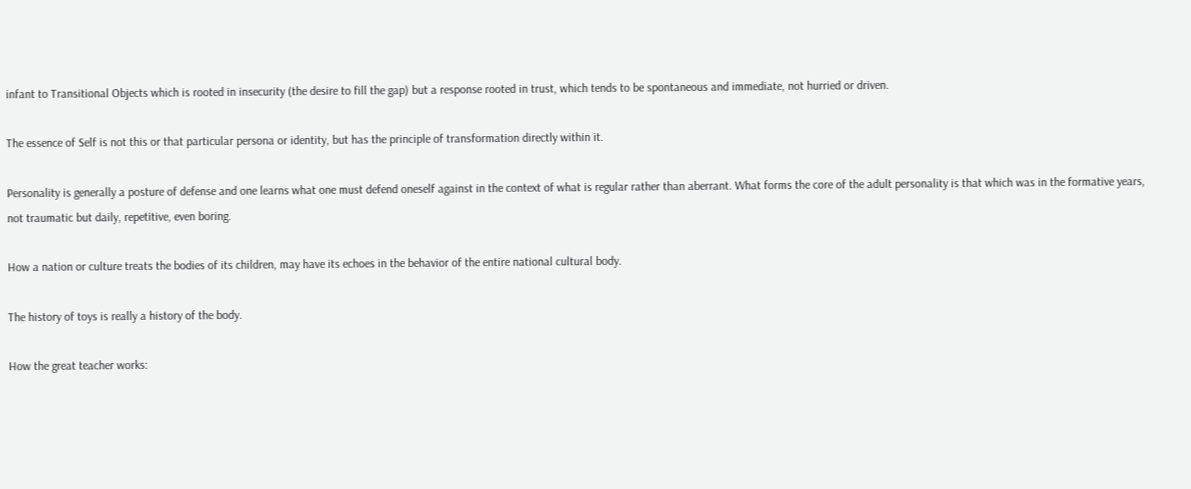infant to Transitional Objects which is rooted in insecurity (the desire to fill the gap) but a response rooted in trust, which tends to be spontaneous and immediate, not hurried or driven.

The essence of Self is not this or that particular persona or identity, but has the principle of transformation directly within it.

Personality is generally a posture of defense and one learns what one must defend oneself against in the context of what is regular rather than aberrant. What forms the core of the adult personality is that which was in the formative years, not traumatic but daily, repetitive, even boring.

How a nation or culture treats the bodies of its children, may have its echoes in the behavior of the entire national cultural body.

The history of toys is really a history of the body.

How the great teacher works: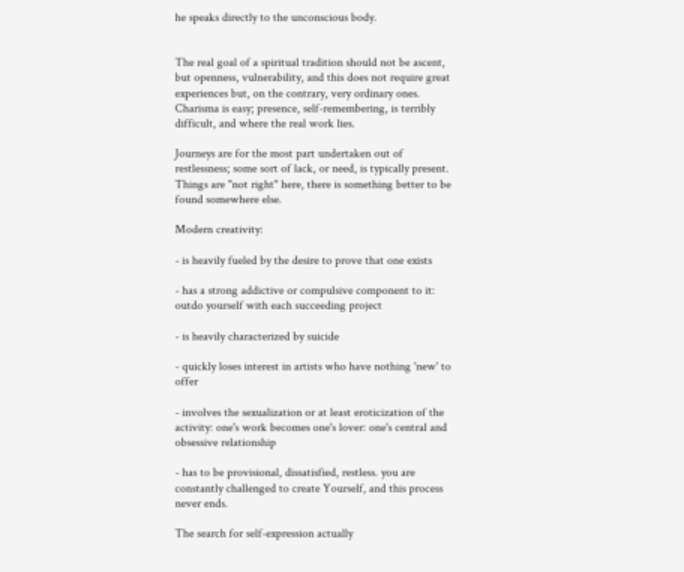he speaks directly to the unconscious body.


The real goal of a spiritual tradition should not be ascent, but openness, vulnerability, and this does not require great experiences but, on the contrary, very ordinary ones. Charisma is easy; presence, self-remembering, is terribly difficult, and where the real work lies.

Journeys are for the most part undertaken out of restlessness; some sort of lack, or need, is typically present. Things are "not right" here, there is something better to be found somewhere else.

Modern creativity:

- is heavily fueled by the desire to prove that one exists

- has a strong addictive or compulsive component to it: outdo yourself with each succeeding project

- is heavily characterized by suicide

- quickly loses interest in artists who have nothing 'new' to offer

- involves the sexualization or at least eroticization of the activity: one's work becomes one's lover: one's central and obsessive relationship

- has to be provisional, dissatisfied, restless. you are constantly challenged to create Yourself, and this process never ends.

The search for self-expression actually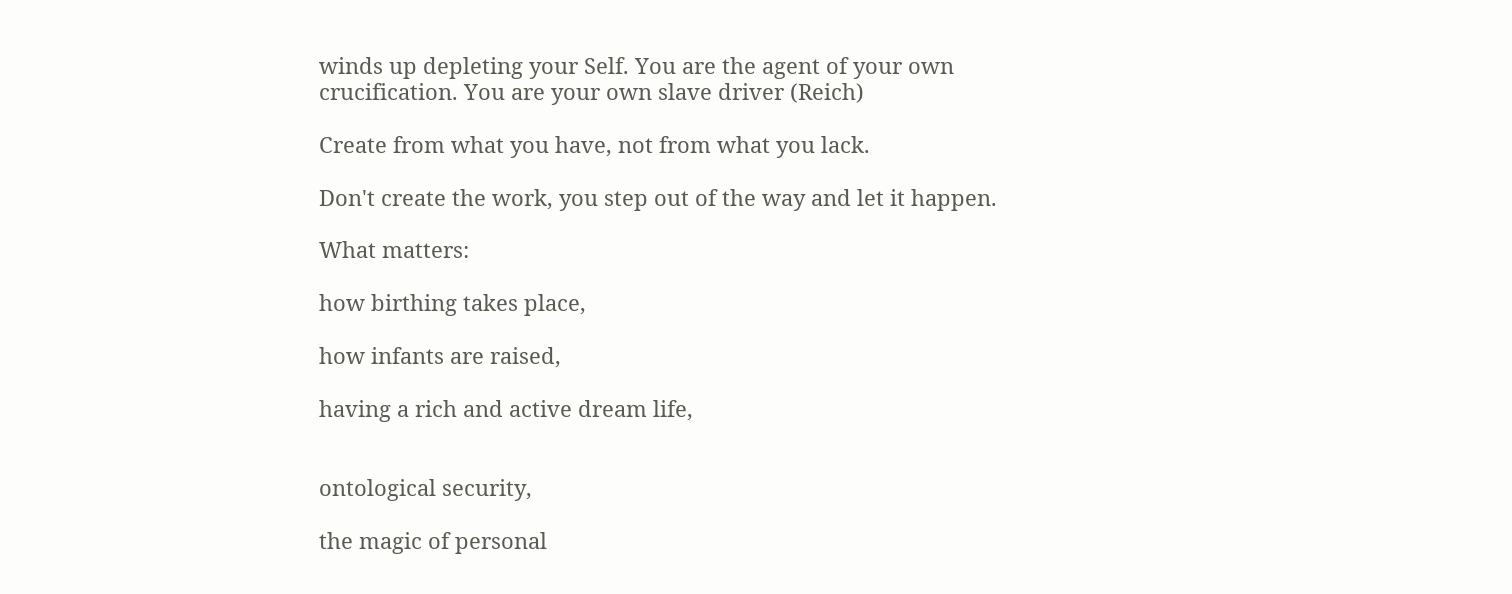winds up depleting your Self. You are the agent of your own crucification. You are your own slave driver (Reich)

Create from what you have, not from what you lack.

Don't create the work, you step out of the way and let it happen.

What matters:

how birthing takes place,

how infants are raised,

having a rich and active dream life,


ontological security,

the magic of personal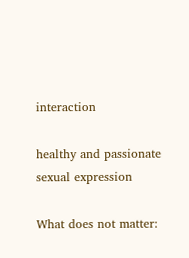interaction

healthy and passionate sexual expression

What does not matter: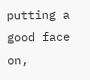putting a good face on,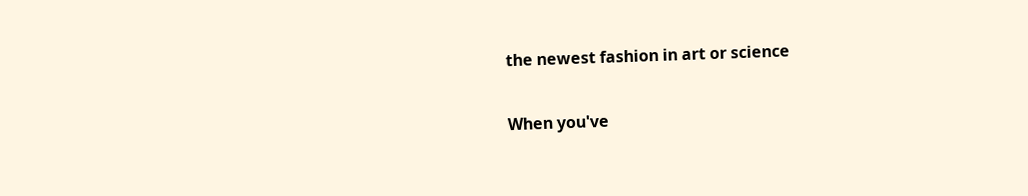the newest fashion in art or science

When you've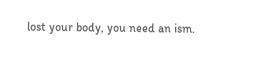lost your body, you need an ism.